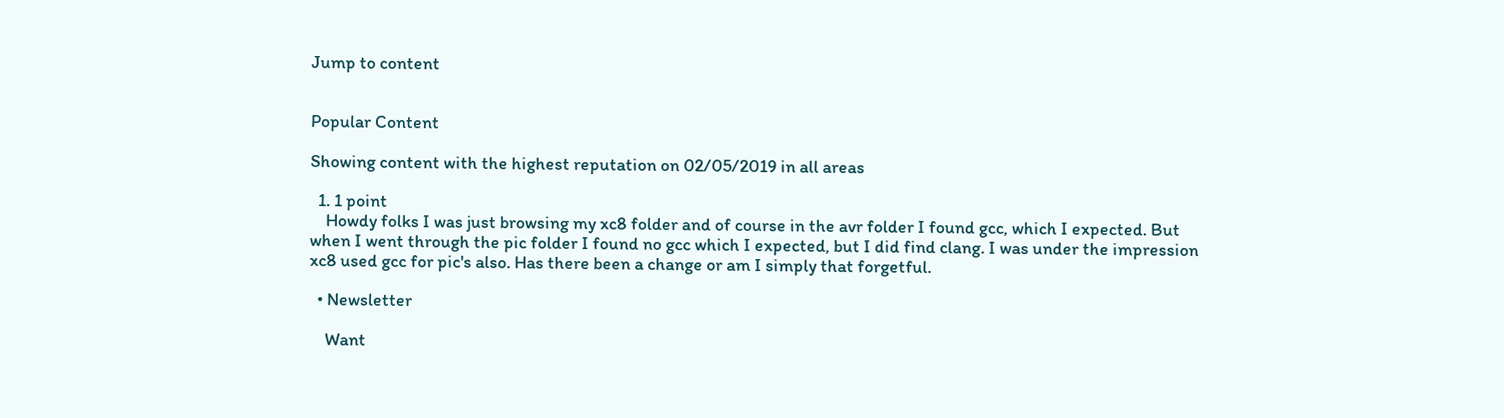Jump to content


Popular Content

Showing content with the highest reputation on 02/05/2019 in all areas

  1. 1 point
    Howdy folks I was just browsing my xc8 folder and of course in the avr folder I found gcc, which I expected. But when I went through the pic folder I found no gcc which I expected, but I did find clang. I was under the impression xc8 used gcc for pic's also. Has there been a change or am I simply that forgetful.

  • Newsletter

    Want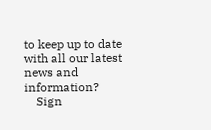to keep up to date with all our latest news and information?
    Sign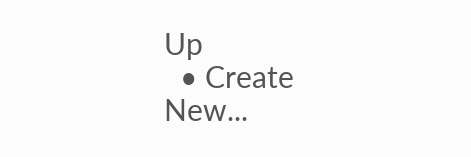Up
  • Create New...